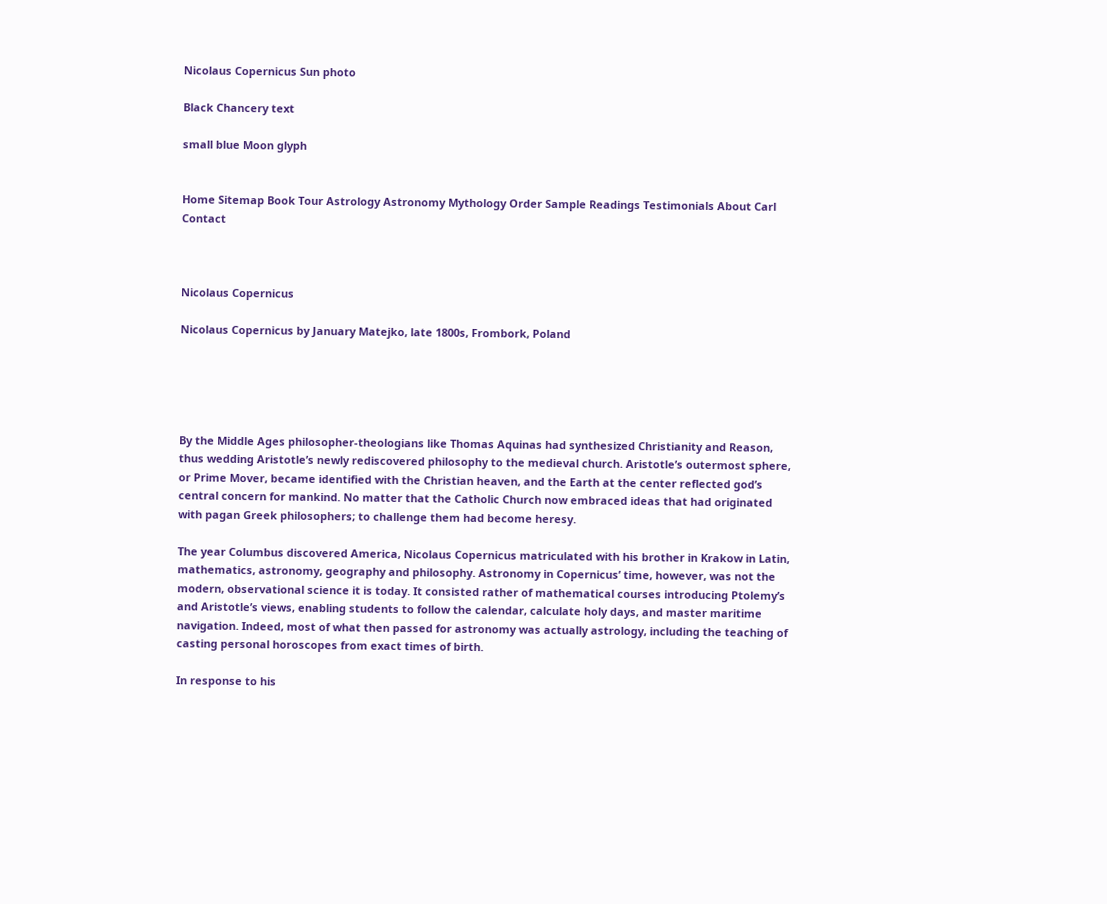Nicolaus Copernicus Sun photo

Black Chancery text

small blue Moon glyph


Home Sitemap Book Tour Astrology Astronomy Mythology Order Sample Readings Testimonials About Carl Contact



Nicolaus Copernicus

Nicolaus Copernicus by January Matejko, late 1800s, Frombork, Poland





By the Middle Ages philosopher-theologians like Thomas Aquinas had synthesized Christianity and Reason, thus wedding Aristotle’s newly rediscovered philosophy to the medieval church. Aristotle’s outermost sphere, or Prime Mover, became identified with the Christian heaven, and the Earth at the center reflected god’s central concern for mankind. No matter that the Catholic Church now embraced ideas that had originated with pagan Greek philosophers; to challenge them had become heresy.

The year Columbus discovered America, Nicolaus Copernicus matriculated with his brother in Krakow in Latin, mathematics, astronomy, geography and philosophy. Astronomy in Copernicus’ time, however, was not the modern, observational science it is today. It consisted rather of mathematical courses introducing Ptolemy’s and Aristotle’s views, enabling students to follow the calendar, calculate holy days, and master maritime navigation. Indeed, most of what then passed for astronomy was actually astrology, including the teaching of casting personal horoscopes from exact times of birth.

In response to his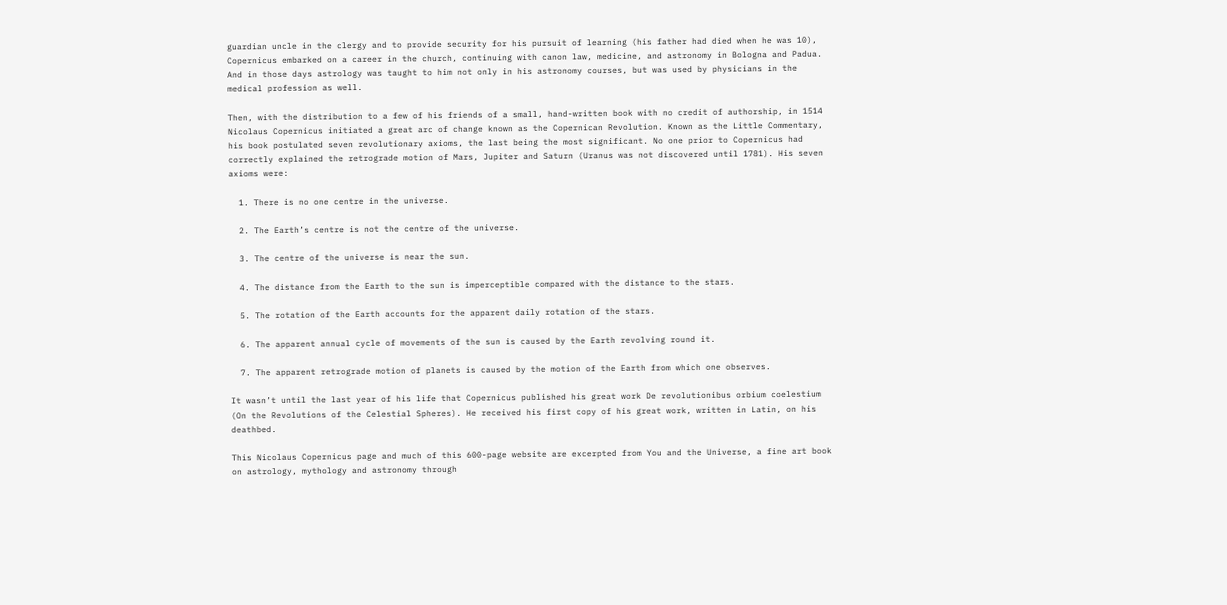guardian uncle in the clergy and to provide security for his pursuit of learning (his father had died when he was 10), Copernicus embarked on a career in the church, continuing with canon law, medicine, and astronomy in Bologna and Padua. And in those days astrology was taught to him not only in his astronomy courses, but was used by physicians in the medical profession as well.

Then, with the distribution to a few of his friends of a small, hand-written book with no credit of authorship, in 1514 Nicolaus Copernicus initiated a great arc of change known as the Copernican Revolution. Known as the Little Commentary, his book postulated seven revolutionary axioms, the last being the most significant. No one prior to Copernicus had correctly explained the retrograde motion of Mars, Jupiter and Saturn (Uranus was not discovered until 1781). His seven axioms were:

  1. There is no one centre in the universe.

  2. The Earth’s centre is not the centre of the universe.

  3. The centre of the universe is near the sun.

  4. The distance from the Earth to the sun is imperceptible compared with the distance to the stars.

  5. The rotation of the Earth accounts for the apparent daily rotation of the stars.

  6. The apparent annual cycle of movements of the sun is caused by the Earth revolving round it.

  7. The apparent retrograde motion of planets is caused by the motion of the Earth from which one observes.

It wasn’t until the last year of his life that Copernicus published his great work De revolutionibus orbium coelestium (On the Revolutions of the Celestial Spheres). He received his first copy of his great work, written in Latin, on his deathbed.

This Nicolaus Copernicus page and much of this 600-page website are excerpted from You and the Universe, a fine art book on astrology, mythology and astronomy through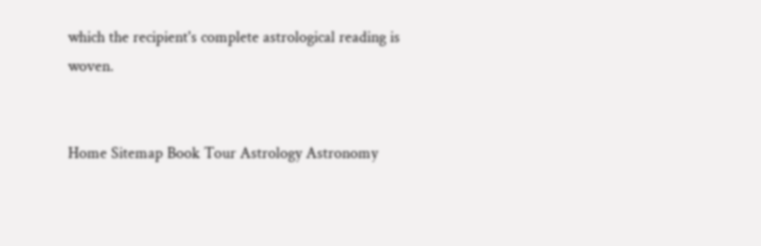which the recipient's complete astrological reading is woven.


Home Sitemap Book Tour Astrology Astronomy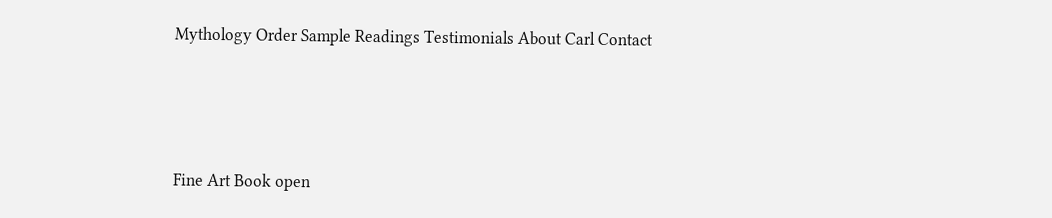Mythology Order Sample Readings Testimonials About Carl Contact




Fine Art Book open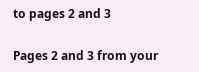to pages 2 and 3

Pages 2 and 3 from your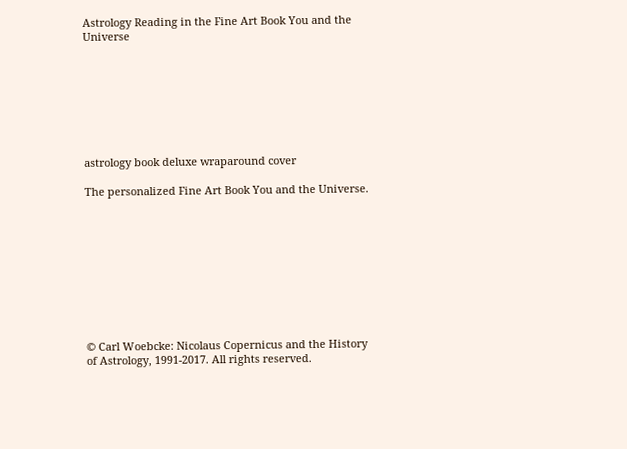Astrology Reading in the Fine Art Book You and the Universe








astrology book deluxe wraparound cover

The personalized Fine Art Book You and the Universe.










© Carl Woebcke: Nicolaus Copernicus and the History of Astrology, 1991-2017. All rights reserved.